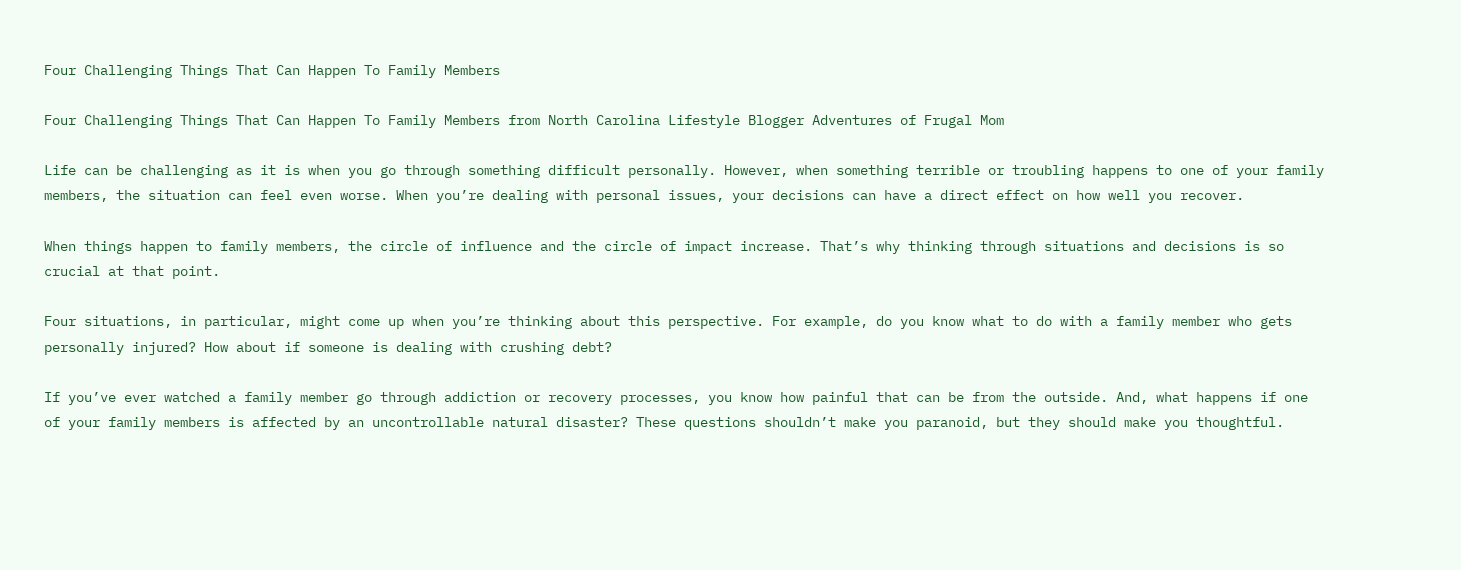Four Challenging Things That Can Happen To Family Members

Four Challenging Things That Can Happen To Family Members from North Carolina Lifestyle Blogger Adventures of Frugal Mom

Life can be challenging as it is when you go through something difficult personally. However, when something terrible or troubling happens to one of your family members, the situation can feel even worse. When you’re dealing with personal issues, your decisions can have a direct effect on how well you recover.

When things happen to family members, the circle of influence and the circle of impact increase. That’s why thinking through situations and decisions is so crucial at that point.

Four situations, in particular, might come up when you’re thinking about this perspective. For example, do you know what to do with a family member who gets personally injured? How about if someone is dealing with crushing debt?

If you’ve ever watched a family member go through addiction or recovery processes, you know how painful that can be from the outside. And, what happens if one of your family members is affected by an uncontrollable natural disaster? These questions shouldn’t make you paranoid, but they should make you thoughtful.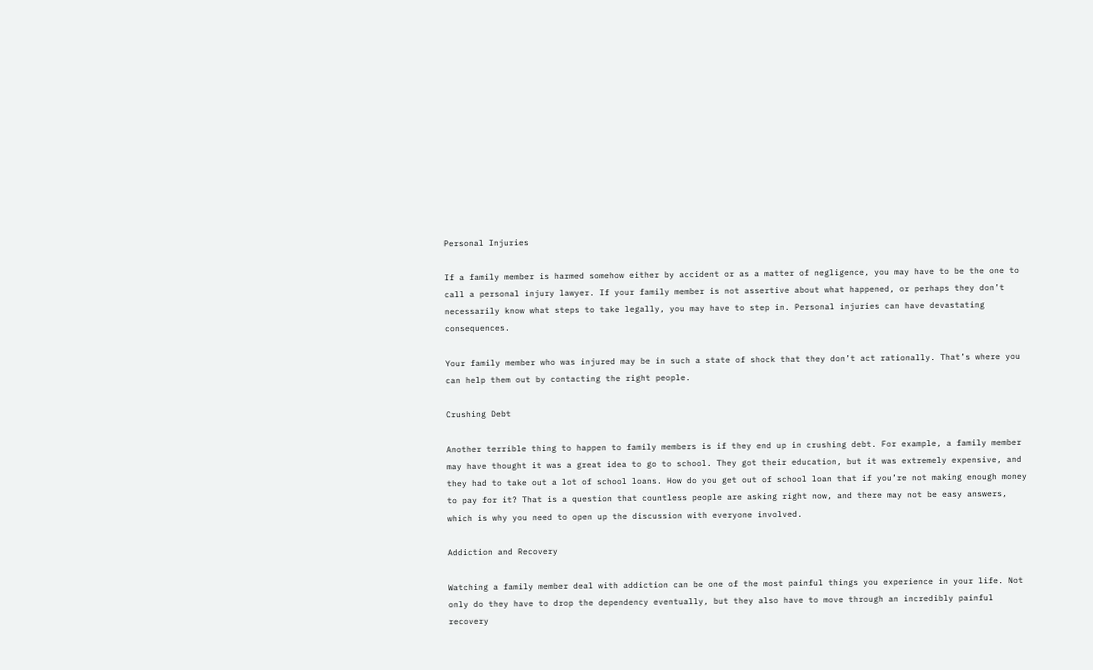Personal Injuries

If a family member is harmed somehow either by accident or as a matter of negligence, you may have to be the one to call a personal injury lawyer. If your family member is not assertive about what happened, or perhaps they don’t necessarily know what steps to take legally, you may have to step in. Personal injuries can have devastating consequences.

Your family member who was injured may be in such a state of shock that they don’t act rationally. That’s where you can help them out by contacting the right people.

Crushing Debt

Another terrible thing to happen to family members is if they end up in crushing debt. For example, a family member may have thought it was a great idea to go to school. They got their education, but it was extremely expensive, and they had to take out a lot of school loans. How do you get out of school loan that if you’re not making enough money to pay for it? That is a question that countless people are asking right now, and there may not be easy answers, which is why you need to open up the discussion with everyone involved.

Addiction and Recovery

Watching a family member deal with addiction can be one of the most painful things you experience in your life. Not only do they have to drop the dependency eventually, but they also have to move through an incredibly painful recovery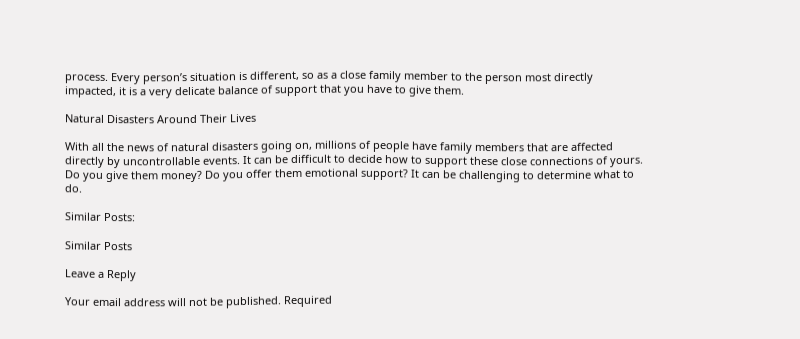process. Every person’s situation is different, so as a close family member to the person most directly impacted, it is a very delicate balance of support that you have to give them.

Natural Disasters Around Their Lives

With all the news of natural disasters going on, millions of people have family members that are affected directly by uncontrollable events. It can be difficult to decide how to support these close connections of yours. Do you give them money? Do you offer them emotional support? It can be challenging to determine what to do.

Similar Posts:

Similar Posts

Leave a Reply

Your email address will not be published. Required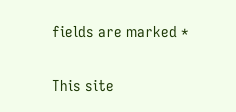fields are marked *

This site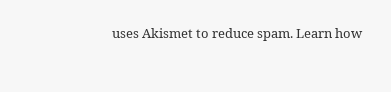uses Akismet to reduce spam. Learn how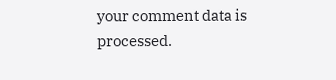your comment data is processed.